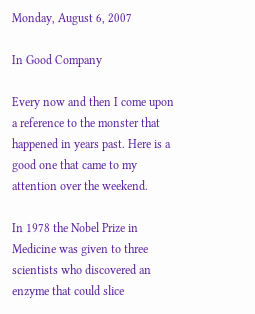Monday, August 6, 2007

In Good Company

Every now and then I come upon a reference to the monster that happened in years past. Here is a good one that came to my attention over the weekend.

In 1978 the Nobel Prize in Medicine was given to three scientists who discovered an enzyme that could slice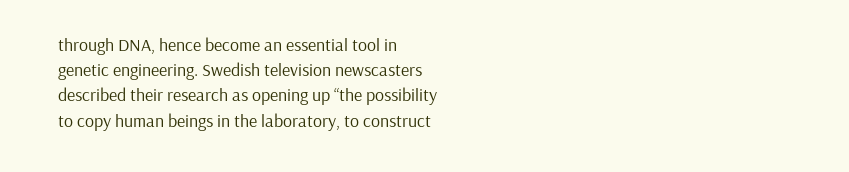through DNA, hence become an essential tool in genetic engineering. Swedish television newscasters described their research as opening up “the possibility to copy human beings in the laboratory, to construct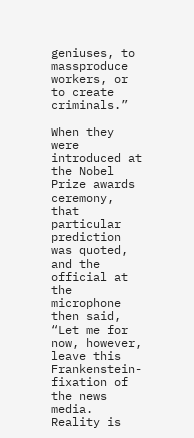geniuses, to massproduce workers, or to create criminals.”

When they were introduced at the Nobel Prize awards ceremony, that particular prediction was quoted, and the official at the microphone then said, “Let me for now, however, leave this Frankenstein-fixation of the news media. Reality is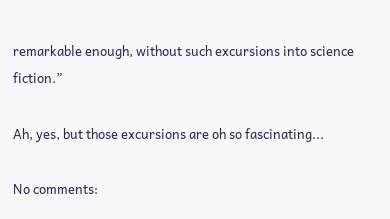remarkable enough, without such excursions into science fiction.”

Ah, yes, but those excursions are oh so fascinating...

No comments: